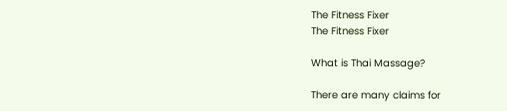The Fitness Fixer
The Fitness Fixer

What is Thai Massage?

There are many claims for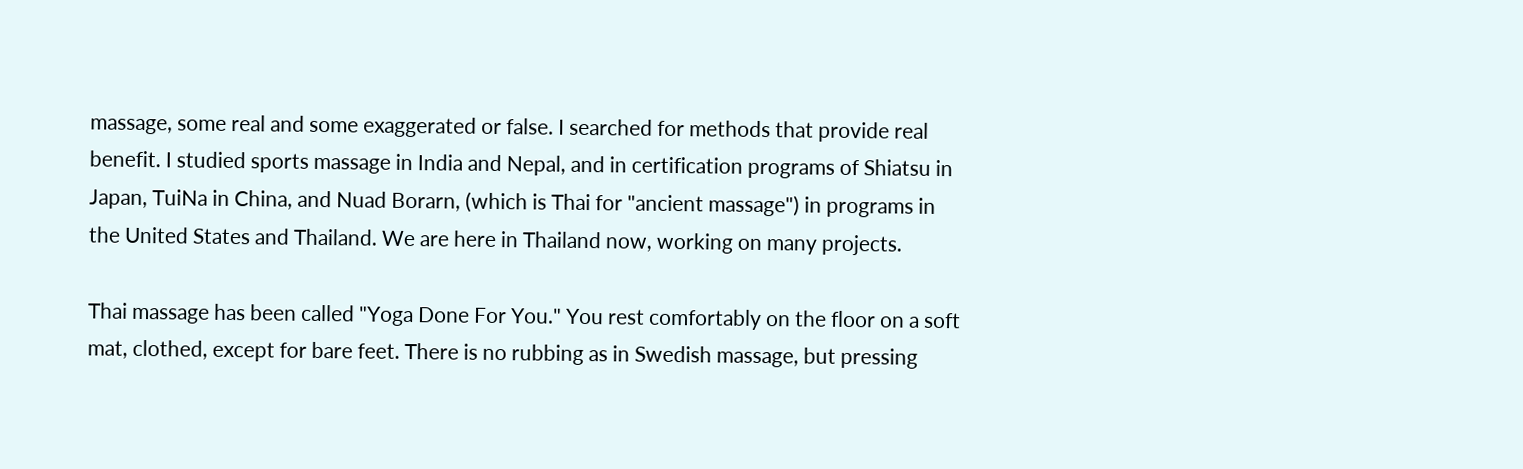massage, some real and some exaggerated or false. I searched for methods that provide real benefit. I studied sports massage in India and Nepal, and in certification programs of Shiatsu in Japan, TuiNa in China, and Nuad Borarn, (which is Thai for "ancient massage") in programs in the United States and Thailand. We are here in Thailand now, working on many projects.

Thai massage has been called "Yoga Done For You." You rest comfortably on the floor on a soft mat, clothed, except for bare feet. There is no rubbing as in Swedish massage, but pressing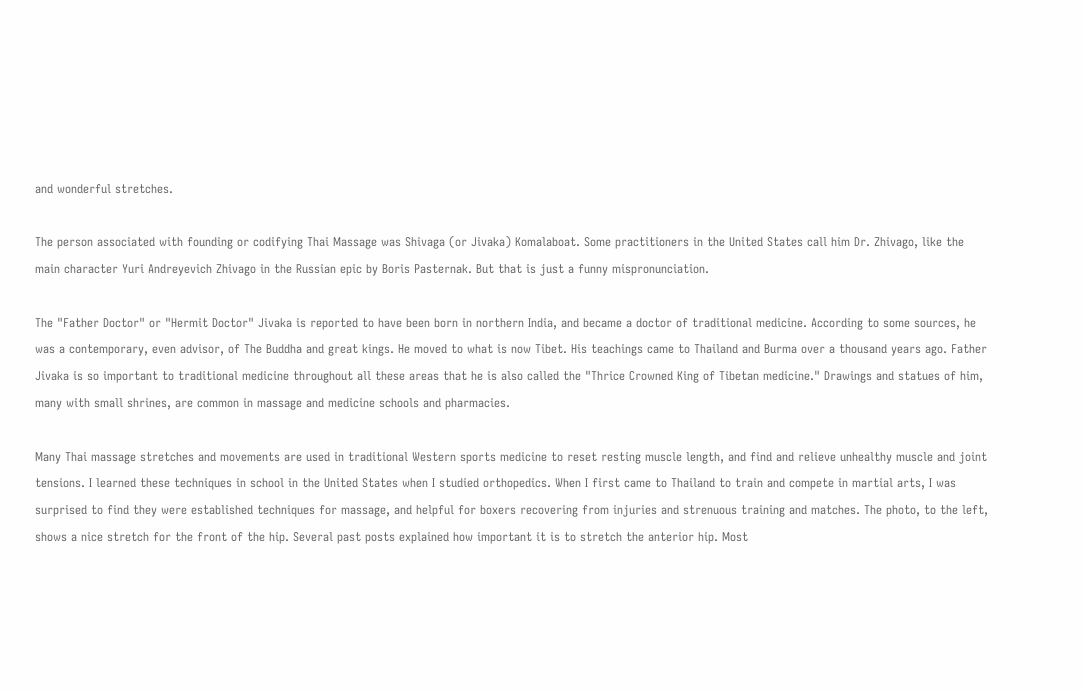and wonderful stretches.

The person associated with founding or codifying Thai Massage was Shivaga (or Jivaka) Komalaboat. Some practitioners in the United States call him Dr. Zhivago, like the main character Yuri Andreyevich Zhivago in the Russian epic by Boris Pasternak. But that is just a funny mispronunciation.

The "Father Doctor" or "Hermit Doctor" Jivaka is reported to have been born in northern India, and became a doctor of traditional medicine. According to some sources, he was a contemporary, even advisor, of The Buddha and great kings. He moved to what is now Tibet. His teachings came to Thailand and Burma over a thousand years ago. Father Jivaka is so important to traditional medicine throughout all these areas that he is also called the "Thrice Crowned King of Tibetan medicine." Drawings and statues of him, many with small shrines, are common in massage and medicine schools and pharmacies.

Many Thai massage stretches and movements are used in traditional Western sports medicine to reset resting muscle length, and find and relieve unhealthy muscle and joint tensions. I learned these techniques in school in the United States when I studied orthopedics. When I first came to Thailand to train and compete in martial arts, I was surprised to find they were established techniques for massage, and helpful for boxers recovering from injuries and strenuous training and matches. The photo, to the left, shows a nice stretch for the front of the hip. Several past posts explained how important it is to stretch the anterior hip. Most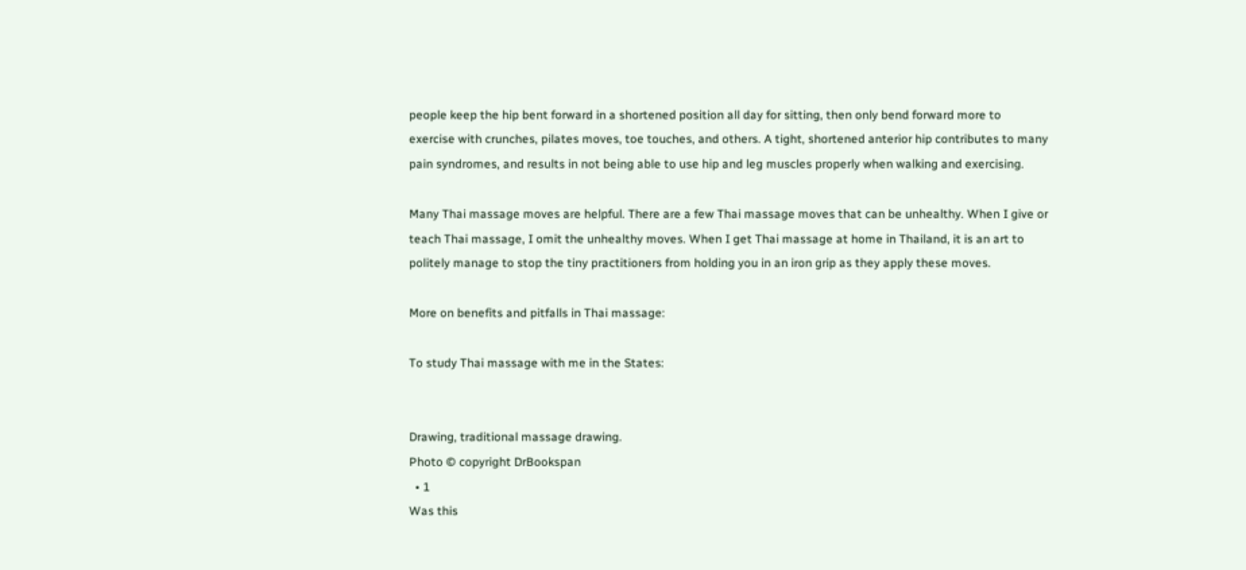people keep the hip bent forward in a shortened position all day for sitting, then only bend forward more to exercise with crunches, pilates moves, toe touches, and others. A tight, shortened anterior hip contributes to many pain syndromes, and results in not being able to use hip and leg muscles properly when walking and exercising.

Many Thai massage moves are helpful. There are a few Thai massage moves that can be unhealthy. When I give or teach Thai massage, I omit the unhealthy moves. When I get Thai massage at home in Thailand, it is an art to politely manage to stop the tiny practitioners from holding you in an iron grip as they apply these moves.

More on benefits and pitfalls in Thai massage:

To study Thai massage with me in the States:


Drawing, traditional massage drawing.
Photo © copyright DrBookspan
  • 1
Was this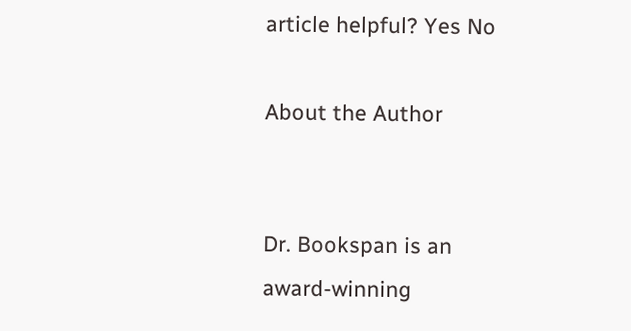article helpful? Yes No

About the Author


Dr. Bookspan is an award-winning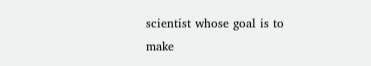scientist whose goal is to make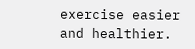exercise easier and healthier.